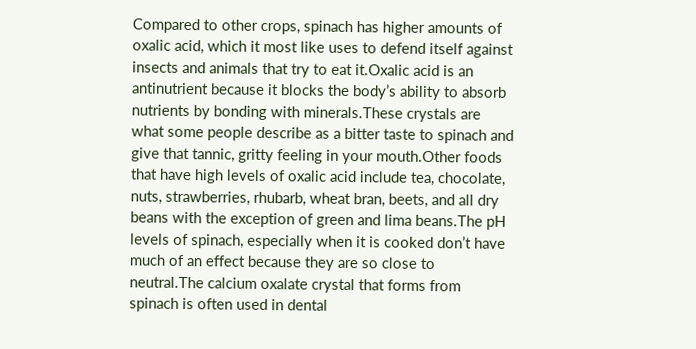Compared to other crops, spinach has higher amounts of oxalic acid, which it most like uses to defend itself against insects and animals that try to eat it.Oxalic acid is an antinutrient because it blocks the body’s ability to absorb nutrients by bonding with minerals.These crystals are what some people describe as a bitter taste to spinach and give that tannic, gritty feeling in your mouth.Other foods that have high levels of oxalic acid include tea, chocolate, nuts, strawberries, rhubarb, wheat bran, beets, and all dry beans with the exception of green and lima beans.The pH levels of spinach, especially when it is cooked don’t have much of an effect because they are so close to neutral.The calcium oxalate crystal that forms from spinach is often used in dental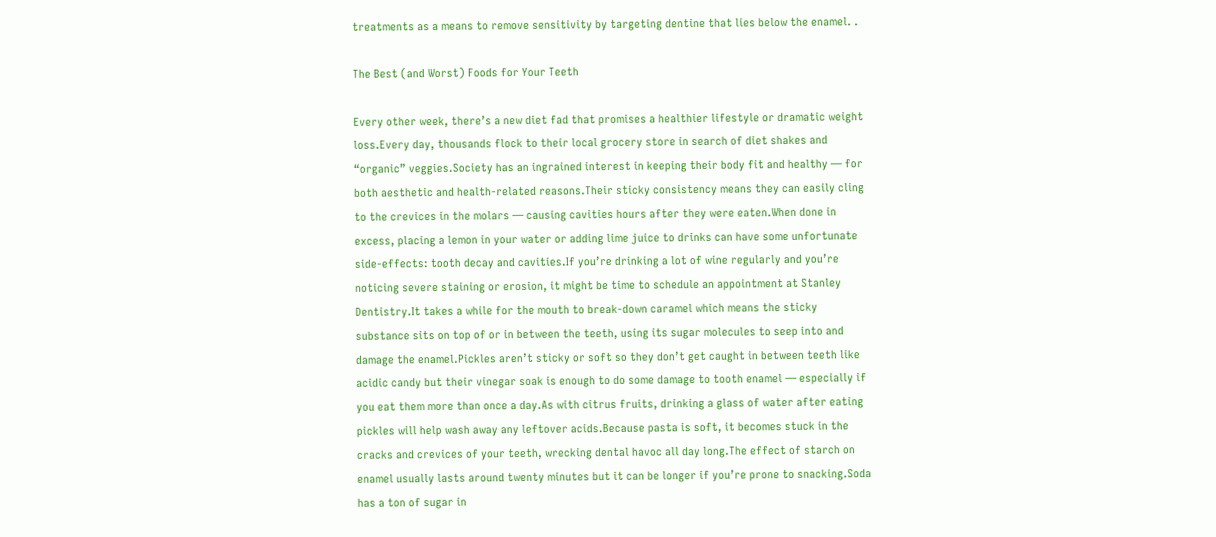treatments as a means to remove sensitivity by targeting dentine that lies below the enamel. .

The Best (and Worst) Foods for Your Teeth

Every other week, there’s a new diet fad that promises a healthier lifestyle or dramatic weight loss.Every day, thousands flock to their local grocery store in search of diet shakes and “organic” veggies.Society has an ingrained interest in keeping their body fit and healthy — for both aesthetic and health-related reasons.Their sticky consistency means they can easily cling to the crevices in the molars — causing cavities hours after they were eaten.When done in excess, placing a lemon in your water or adding lime juice to drinks can have some unfortunate side-effects: tooth decay and cavities.If you’re drinking a lot of wine regularly and you’re noticing severe staining or erosion, it might be time to schedule an appointment at Stanley Dentistry.It takes a while for the mouth to break-down caramel which means the sticky substance sits on top of or in between the teeth, using its sugar molecules to seep into and damage the enamel.Pickles aren’t sticky or soft so they don’t get caught in between teeth like acidic candy but their vinegar soak is enough to do some damage to tooth enamel — especially if you eat them more than once a day.As with citrus fruits, drinking a glass of water after eating pickles will help wash away any leftover acids.Because pasta is soft, it becomes stuck in the cracks and crevices of your teeth, wrecking dental havoc all day long.The effect of starch on enamel usually lasts around twenty minutes but it can be longer if you’re prone to snacking.Soda has a ton of sugar in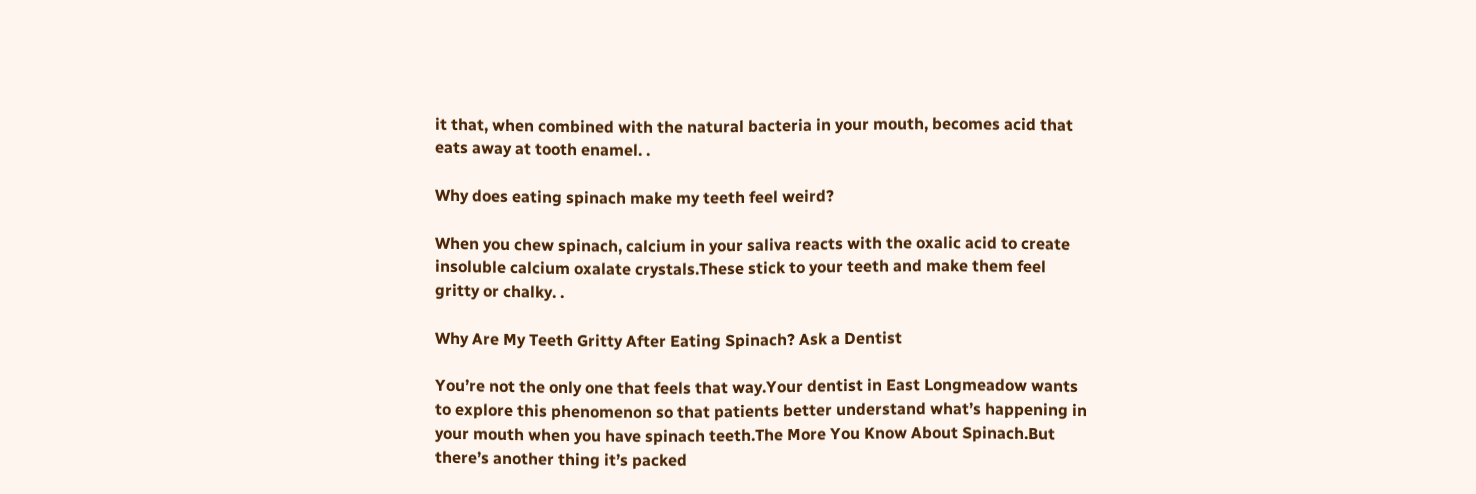it that, when combined with the natural bacteria in your mouth, becomes acid that eats away at tooth enamel. .

Why does eating spinach make my teeth feel weird?

When you chew spinach, calcium in your saliva reacts with the oxalic acid to create insoluble calcium oxalate crystals.These stick to your teeth and make them feel gritty or chalky. .

Why Are My Teeth Gritty After Eating Spinach? Ask a Dentist

You’re not the only one that feels that way.Your dentist in East Longmeadow wants to explore this phenomenon so that patients better understand what’s happening in your mouth when you have spinach teeth.The More You Know About Spinach.But there’s another thing it’s packed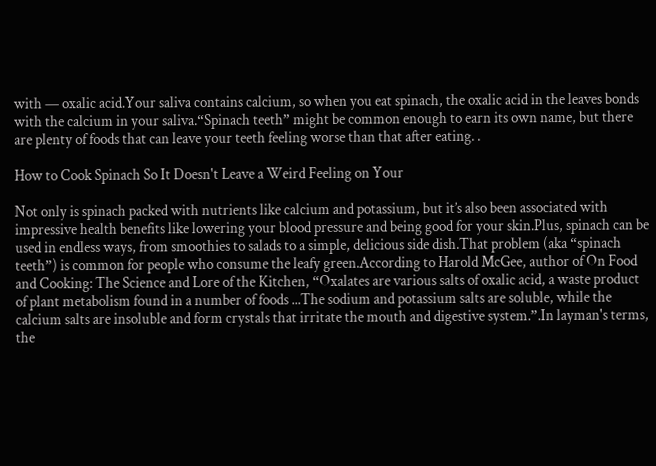with — oxalic acid.Your saliva contains calcium, so when you eat spinach, the oxalic acid in the leaves bonds with the calcium in your saliva.“Spinach teeth” might be common enough to earn its own name, but there are plenty of foods that can leave your teeth feeling worse than that after eating. .

How to Cook Spinach So It Doesn't Leave a Weird Feeling on Your

Not only is spinach packed with nutrients like calcium and potassium, but it’s also been associated with impressive health benefits like lowering your blood pressure and being good for your skin.Plus, spinach can be used in endless ways, from smoothies to salads to a simple, delicious side dish.That problem (aka “spinach teeth”) is common for people who consume the leafy green.According to Harold McGee, author of On Food and Cooking: The Science and Lore of the Kitchen, “Oxalates are various salts of oxalic acid, a waste product of plant metabolism found in a number of foods ...The sodium and potassium salts are soluble, while the calcium salts are insoluble and form crystals that irritate the mouth and digestive system.”.In layman's terms, the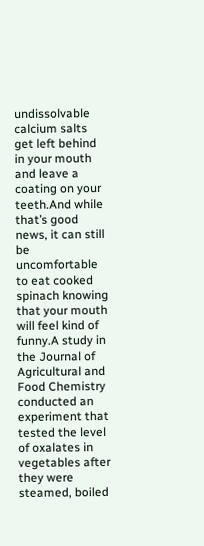undissolvable calcium salts get left behind in your mouth and leave a coating on your teeth.And while that’s good news, it can still be uncomfortable to eat cooked spinach knowing that your mouth will feel kind of funny.A study in the Journal of Agricultural and Food Chemistry conducted an experiment that tested the level of oxalates in vegetables after they were steamed, boiled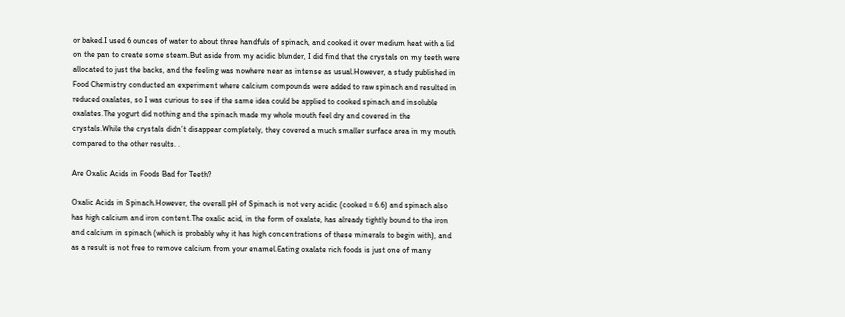or baked.I used 6 ounces of water to about three handfuls of spinach, and cooked it over medium heat with a lid on the pan to create some steam.But aside from my acidic blunder, I did find that the crystals on my teeth were allocated to just the backs, and the feeling was nowhere near as intense as usual.However, a study published in Food Chemistry conducted an experiment where calcium compounds were added to raw spinach and resulted in reduced oxalates, so I was curious to see if the same idea could be applied to cooked spinach and insoluble oxalates.The yogurt did nothing and the spinach made my whole mouth feel dry and covered in the crystals.While the crystals didn’t disappear completely, they covered a much smaller surface area in my mouth compared to the other results. .

Are Oxalic Acids in Foods Bad for Teeth?

Oxalic Acids in Spinach.However, the overall pH of Spinach is not very acidic (cooked = 6.6) and spinach also has high calcium and iron content.The oxalic acid, in the form of oxalate, has already tightly bound to the iron and calcium in spinach (which is probably why it has high concentrations of these minerals to begin with), and as a result is not free to remove calcium from your enamel.Eating oxalate rich foods is just one of many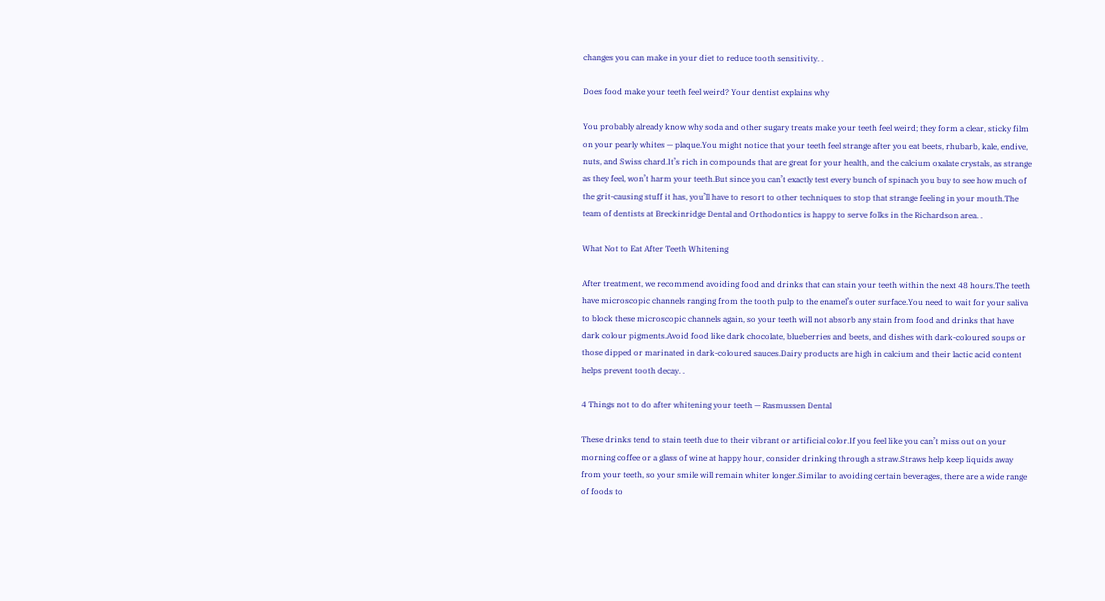changes you can make in your diet to reduce tooth sensitivity. .

Does food make your teeth feel weird? Your dentist explains why

You probably already know why soda and other sugary treats make your teeth feel weird; they form a clear, sticky film on your pearly whites — plaque.You might notice that your teeth feel strange after you eat beets, rhubarb, kale, endive, nuts, and Swiss chard.It’s rich in compounds that are great for your health, and the calcium oxalate crystals, as strange as they feel, won’t harm your teeth.But since you can’t exactly test every bunch of spinach you buy to see how much of the grit-causing stuff it has, you’ll have to resort to other techniques to stop that strange feeling in your mouth.The team of dentists at Breckinridge Dental and Orthodontics is happy to serve folks in the Richardson area. .

What Not to Eat After Teeth Whitening

After treatment, we recommend avoiding food and drinks that can stain your teeth within the next 48 hours.The teeth have microscopic channels ranging from the tooth pulp to the enamel’s outer surface.You need to wait for your saliva to block these microscopic channels again, so your teeth will not absorb any stain from food and drinks that have dark colour pigments.Avoid food like dark chocolate, blueberries and beets, and dishes with dark-coloured soups or those dipped or marinated in dark-coloured sauces.Dairy products are high in calcium and their lactic acid content helps prevent tooth decay. .

4 Things not to do after whitening your teeth — Rasmussen Dental

These drinks tend to stain teeth due to their vibrant or artificial color.If you feel like you can’t miss out on your morning coffee or a glass of wine at happy hour, consider drinking through a straw.Straws help keep liquids away from your teeth, so your smile will remain whiter longer.Similar to avoiding certain beverages, there are a wide range of foods to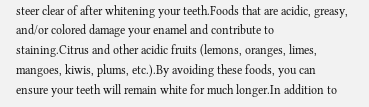steer clear of after whitening your teeth.Foods that are acidic, greasy, and/or colored damage your enamel and contribute to staining.Citrus and other acidic fruits (lemons, oranges, limes, mangoes, kiwis, plums, etc.).By avoiding these foods, you can ensure your teeth will remain white for much longer.In addition to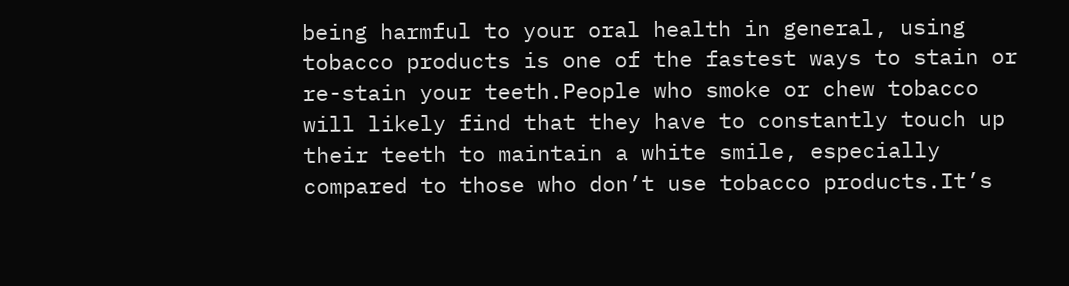being harmful to your oral health in general, using tobacco products is one of the fastest ways to stain or re-stain your teeth.People who smoke or chew tobacco will likely find that they have to constantly touch up their teeth to maintain a white smile, especially compared to those who don’t use tobacco products.It’s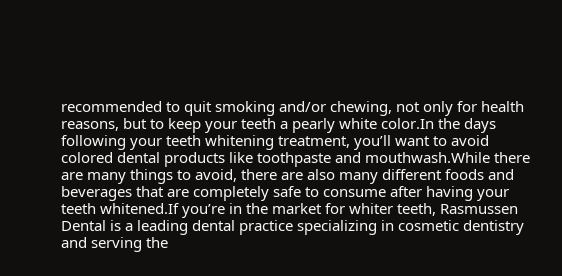recommended to quit smoking and/or chewing, not only for health reasons, but to keep your teeth a pearly white color.In the days following your teeth whitening treatment, you’ll want to avoid colored dental products like toothpaste and mouthwash.While there are many things to avoid, there are also many different foods and beverages that are completely safe to consume after having your teeth whitened.If you’re in the market for whiter teeth, Rasmussen Dental is a leading dental practice specializing in cosmetic dentistry and serving the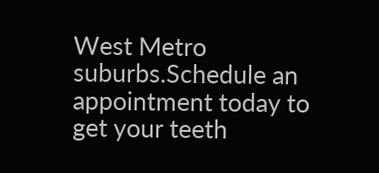West Metro suburbs.Schedule an appointment today to get your teeth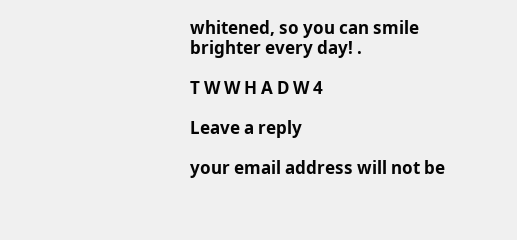whitened, so you can smile brighter every day! .

T W W H A D W 4

Leave a reply

your email address will not be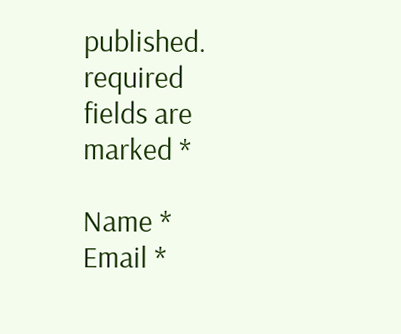published. required fields are marked *

Name *
Email *